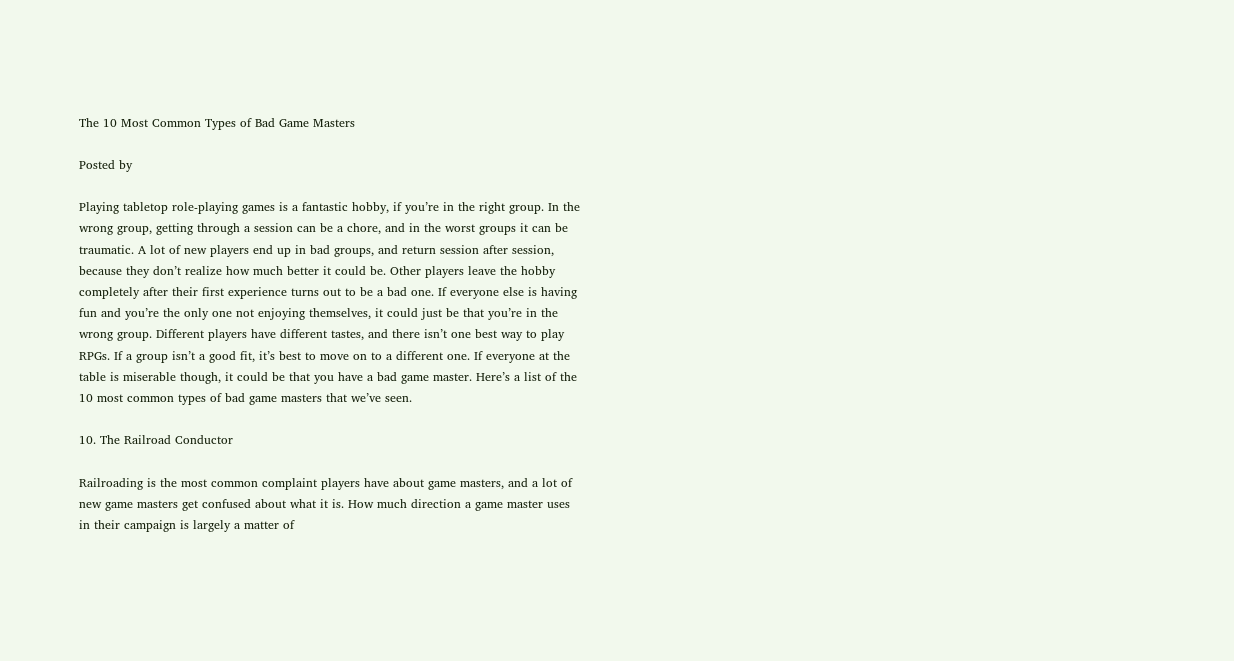The 10 Most Common Types of Bad Game Masters

Posted by

Playing tabletop role-playing games is a fantastic hobby, if you’re in the right group. In the wrong group, getting through a session can be a chore, and in the worst groups it can be traumatic. A lot of new players end up in bad groups, and return session after session, because they don’t realize how much better it could be. Other players leave the hobby completely after their first experience turns out to be a bad one. If everyone else is having fun and you’re the only one not enjoying themselves, it could just be that you’re in the wrong group. Different players have different tastes, and there isn’t one best way to play RPGs. If a group isn’t a good fit, it’s best to move on to a different one. If everyone at the table is miserable though, it could be that you have a bad game master. Here’s a list of the 10 most common types of bad game masters that we’ve seen.

10. The Railroad Conductor

Railroading is the most common complaint players have about game masters, and a lot of new game masters get confused about what it is. How much direction a game master uses in their campaign is largely a matter of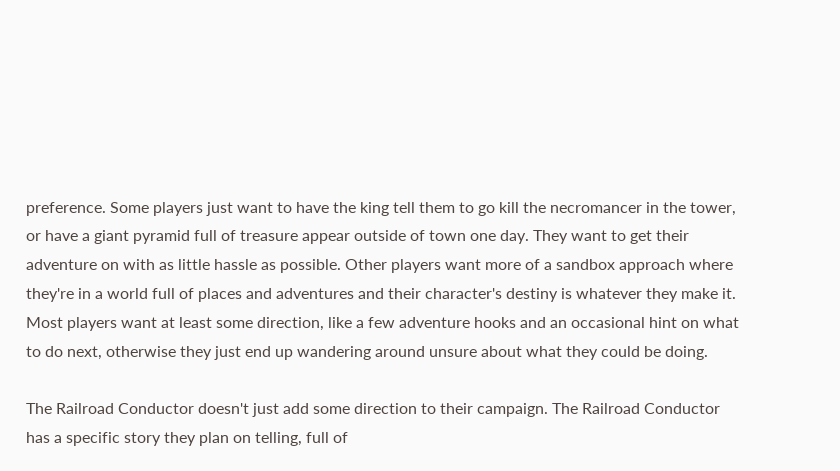preference. Some players just want to have the king tell them to go kill the necromancer in the tower, or have a giant pyramid full of treasure appear outside of town one day. They want to get their adventure on with as little hassle as possible. Other players want more of a sandbox approach where they're in a world full of places and adventures and their character's destiny is whatever they make it. Most players want at least some direction, like a few adventure hooks and an occasional hint on what to do next, otherwise they just end up wandering around unsure about what they could be doing.

The Railroad Conductor doesn't just add some direction to their campaign. The Railroad Conductor has a specific story they plan on telling, full of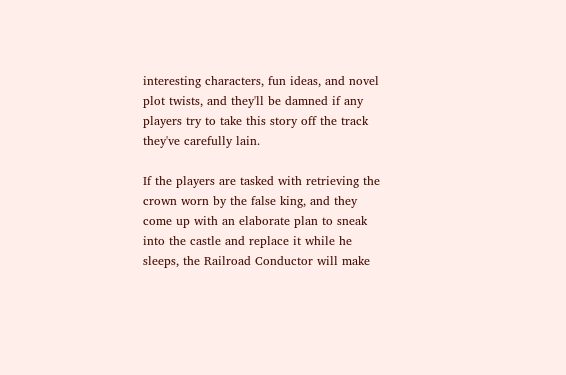interesting characters, fun ideas, and novel plot twists, and they'll be damned if any players try to take this story off the track they've carefully lain.

If the players are tasked with retrieving the crown worn by the false king, and they come up with an elaborate plan to sneak into the castle and replace it while he sleeps, the Railroad Conductor will make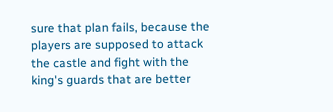sure that plan fails, because the players are supposed to attack the castle and fight with the king's guards that are better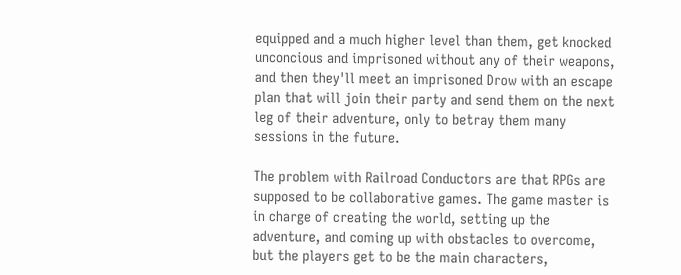equipped and a much higher level than them, get knocked unconcious and imprisoned without any of their weapons, and then they'll meet an imprisoned Drow with an escape plan that will join their party and send them on the next leg of their adventure, only to betray them many sessions in the future.

The problem with Railroad Conductors are that RPGs are supposed to be collaborative games. The game master is in charge of creating the world, setting up the adventure, and coming up with obstacles to overcome, but the players get to be the main characters,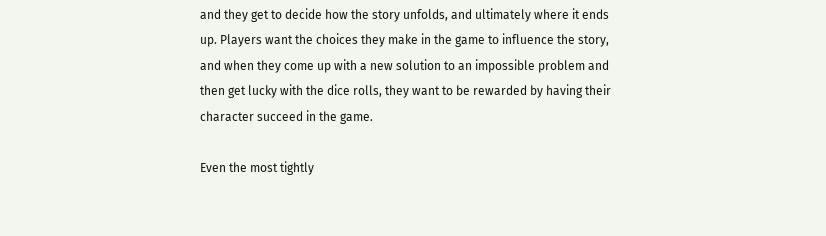and they get to decide how the story unfolds, and ultimately where it ends up. Players want the choices they make in the game to influence the story, and when they come up with a new solution to an impossible problem and then get lucky with the dice rolls, they want to be rewarded by having their character succeed in the game.

Even the most tightly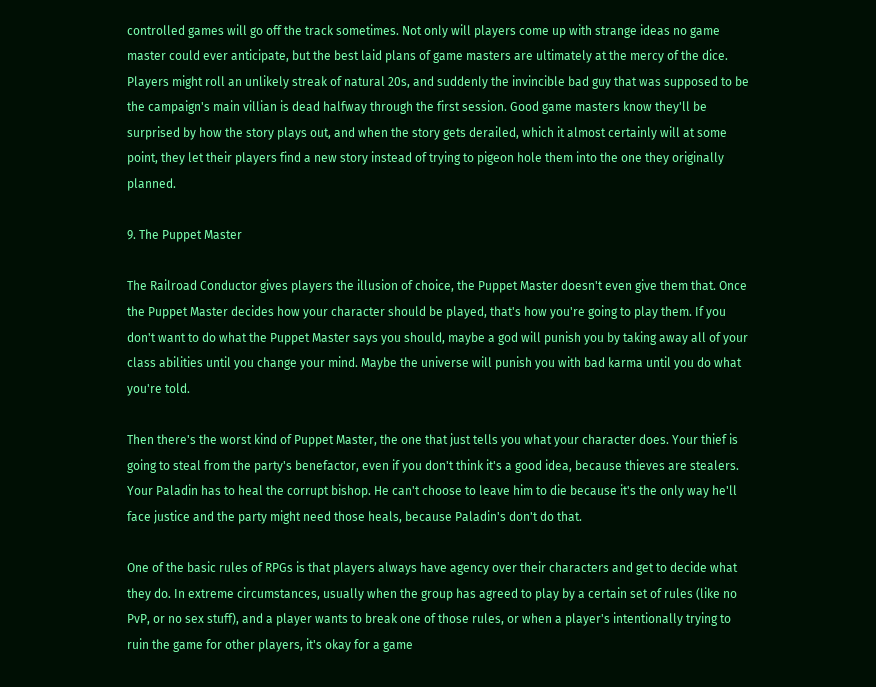controlled games will go off the track sometimes. Not only will players come up with strange ideas no game master could ever anticipate, but the best laid plans of game masters are ultimately at the mercy of the dice. Players might roll an unlikely streak of natural 20s, and suddenly the invincible bad guy that was supposed to be the campaign's main villian is dead halfway through the first session. Good game masters know they'll be surprised by how the story plays out, and when the story gets derailed, which it almost certainly will at some point, they let their players find a new story instead of trying to pigeon hole them into the one they originally planned.

9. The Puppet Master

The Railroad Conductor gives players the illusion of choice, the Puppet Master doesn't even give them that. Once the Puppet Master decides how your character should be played, that's how you're going to play them. If you don't want to do what the Puppet Master says you should, maybe a god will punish you by taking away all of your class abilities until you change your mind. Maybe the universe will punish you with bad karma until you do what you're told.

Then there's the worst kind of Puppet Master, the one that just tells you what your character does. Your thief is going to steal from the party's benefactor, even if you don't think it's a good idea, because thieves are stealers. Your Paladin has to heal the corrupt bishop. He can't choose to leave him to die because it's the only way he'll face justice and the party might need those heals, because Paladin's don't do that.

One of the basic rules of RPGs is that players always have agency over their characters and get to decide what they do. In extreme circumstances, usually when the group has agreed to play by a certain set of rules (like no PvP, or no sex stuff), and a player wants to break one of those rules, or when a player's intentionally trying to ruin the game for other players, it's okay for a game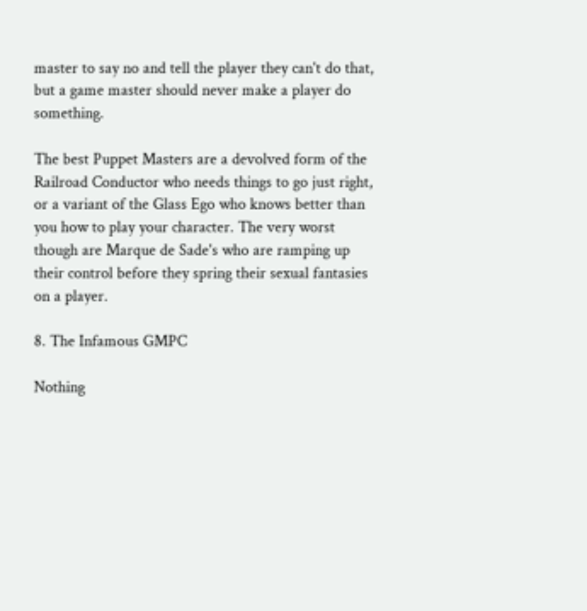master to say no and tell the player they can't do that, but a game master should never make a player do something.

The best Puppet Masters are a devolved form of the Railroad Conductor who needs things to go just right, or a variant of the Glass Ego who knows better than you how to play your character. The very worst though are Marque de Sade's who are ramping up their control before they spring their sexual fantasies on a player.

8. The Infamous GMPC

Nothing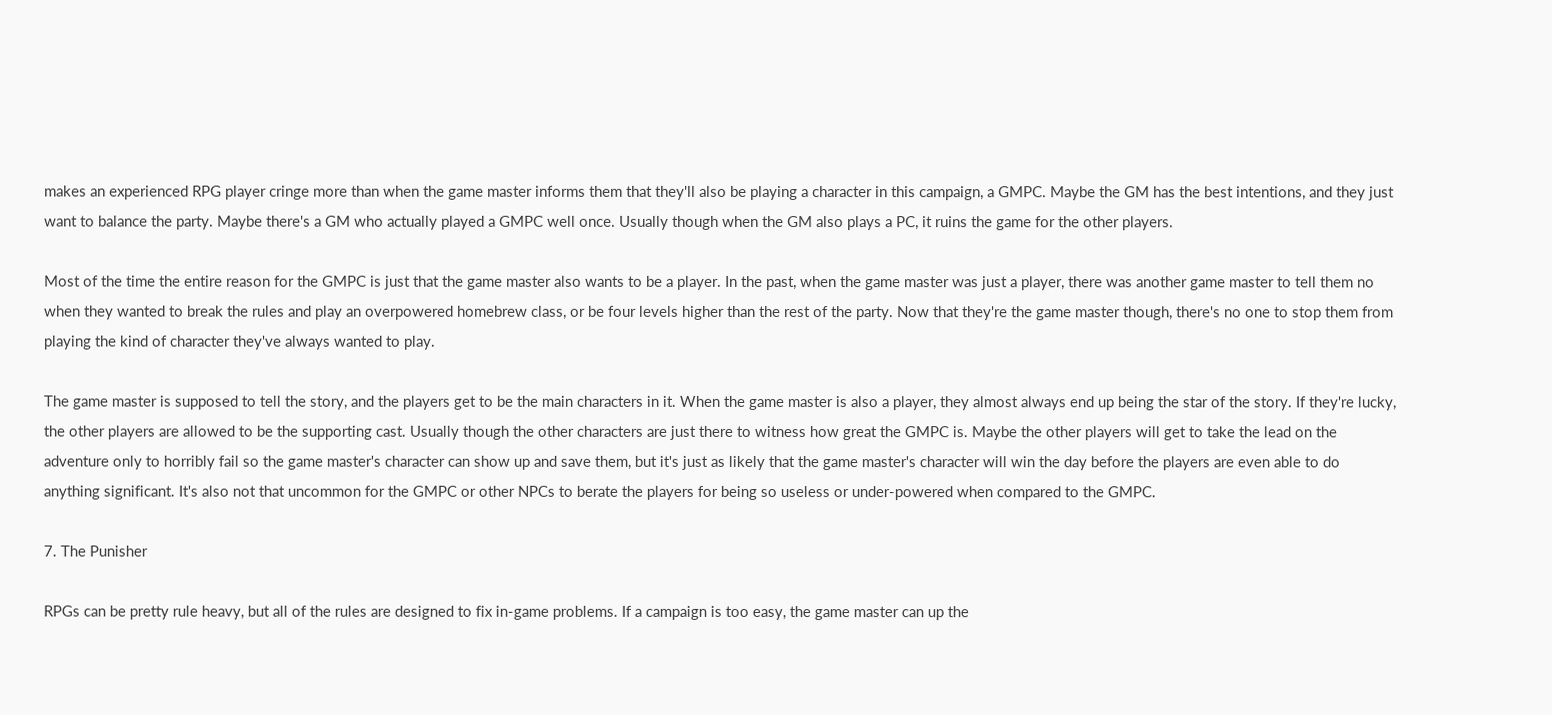makes an experienced RPG player cringe more than when the game master informs them that they'll also be playing a character in this campaign, a GMPC. Maybe the GM has the best intentions, and they just want to balance the party. Maybe there's a GM who actually played a GMPC well once. Usually though when the GM also plays a PC, it ruins the game for the other players.

Most of the time the entire reason for the GMPC is just that the game master also wants to be a player. In the past, when the game master was just a player, there was another game master to tell them no when they wanted to break the rules and play an overpowered homebrew class, or be four levels higher than the rest of the party. Now that they're the game master though, there's no one to stop them from playing the kind of character they've always wanted to play.

The game master is supposed to tell the story, and the players get to be the main characters in it. When the game master is also a player, they almost always end up being the star of the story. If they're lucky, the other players are allowed to be the supporting cast. Usually though the other characters are just there to witness how great the GMPC is. Maybe the other players will get to take the lead on the adventure only to horribly fail so the game master's character can show up and save them, but it's just as likely that the game master's character will win the day before the players are even able to do anything significant. It's also not that uncommon for the GMPC or other NPCs to berate the players for being so useless or under-powered when compared to the GMPC.

7. The Punisher

RPGs can be pretty rule heavy, but all of the rules are designed to fix in-game problems. If a campaign is too easy, the game master can up the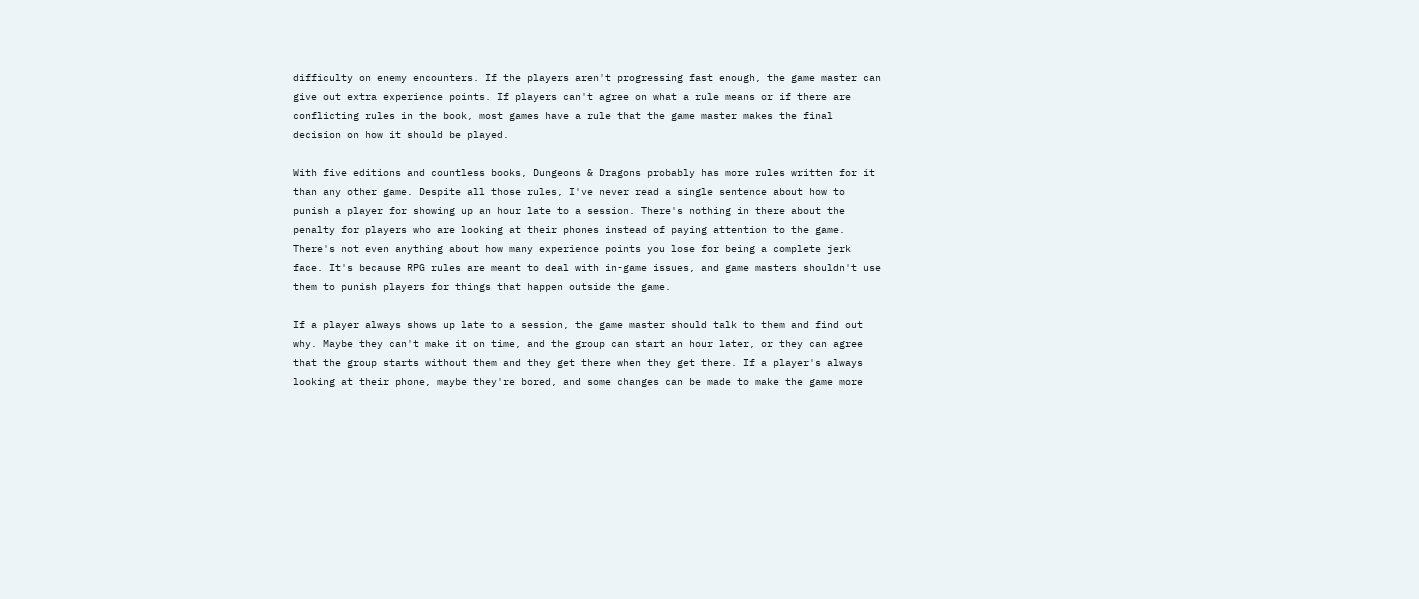difficulty on enemy encounters. If the players aren't progressing fast enough, the game master can give out extra experience points. If players can't agree on what a rule means or if there are conflicting rules in the book, most games have a rule that the game master makes the final decision on how it should be played.

With five editions and countless books, Dungeons & Dragons probably has more rules written for it than any other game. Despite all those rules, I've never read a single sentence about how to punish a player for showing up an hour late to a session. There's nothing in there about the penalty for players who are looking at their phones instead of paying attention to the game. There's not even anything about how many experience points you lose for being a complete jerk face. It's because RPG rules are meant to deal with in-game issues, and game masters shouldn't use them to punish players for things that happen outside the game.

If a player always shows up late to a session, the game master should talk to them and find out why. Maybe they can't make it on time, and the group can start an hour later, or they can agree that the group starts without them and they get there when they get there. If a player's always looking at their phone, maybe they're bored, and some changes can be made to make the game more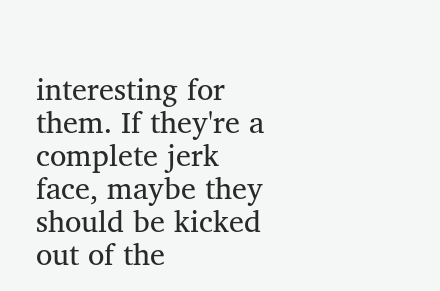interesting for them. If they're a complete jerk face, maybe they should be kicked out of the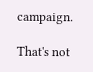campaign.

That's not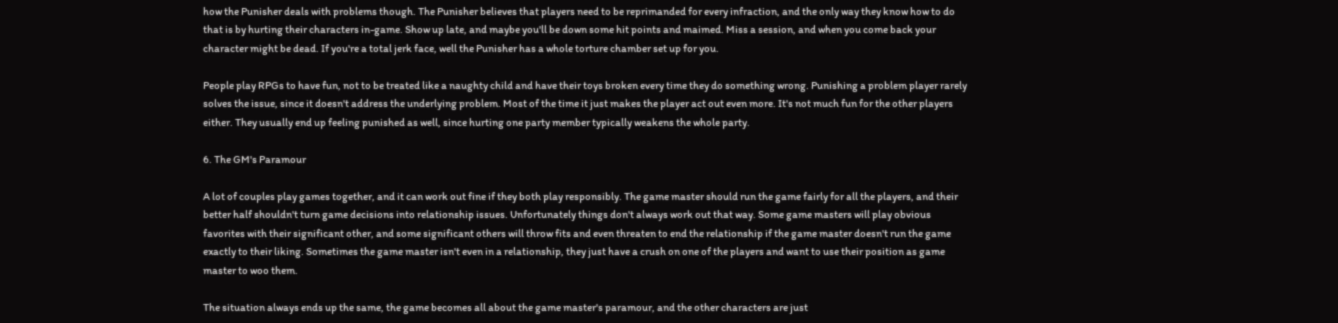how the Punisher deals with problems though. The Punisher believes that players need to be reprimanded for every infraction, and the only way they know how to do that is by hurting their characters in-game. Show up late, and maybe you'll be down some hit points and maimed. Miss a session, and when you come back your character might be dead. If you're a total jerk face, well the Punisher has a whole torture chamber set up for you.

People play RPGs to have fun, not to be treated like a naughty child and have their toys broken every time they do something wrong. Punishing a problem player rarely solves the issue, since it doesn't address the underlying problem. Most of the time it just makes the player act out even more. It's not much fun for the other players either. They usually end up feeling punished as well, since hurting one party member typically weakens the whole party.

6. The GM's Paramour

A lot of couples play games together, and it can work out fine if they both play responsibly. The game master should run the game fairly for all the players, and their better half shouldn't turn game decisions into relationship issues. Unfortunately things don't always work out that way. Some game masters will play obvious favorites with their significant other, and some significant others will throw fits and even threaten to end the relationship if the game master doesn't run the game exactly to their liking. Sometimes the game master isn't even in a relationship, they just have a crush on one of the players and want to use their position as game master to woo them.

The situation always ends up the same, the game becomes all about the game master's paramour, and the other characters are just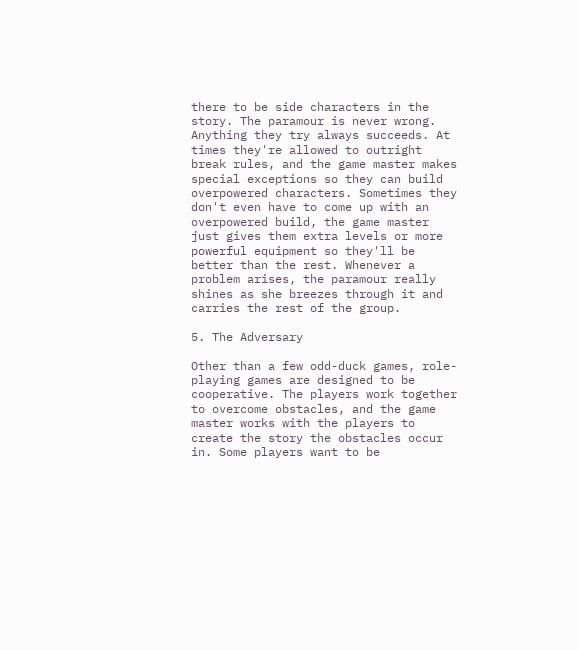there to be side characters in the story. The paramour is never wrong. Anything they try always succeeds. At times they're allowed to outright break rules, and the game master makes special exceptions so they can build overpowered characters. Sometimes they don't even have to come up with an overpowered build, the game master just gives them extra levels or more powerful equipment so they'll be better than the rest. Whenever a problem arises, the paramour really shines as she breezes through it and carries the rest of the group.

5. The Adversary

Other than a few odd-duck games, role-playing games are designed to be cooperative. The players work together to overcome obstacles, and the game master works with the players to create the story the obstacles occur in. Some players want to be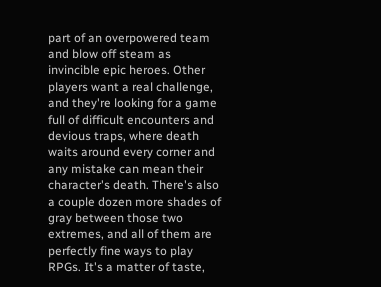part of an overpowered team and blow off steam as invincible epic heroes. Other players want a real challenge, and they're looking for a game full of difficult encounters and devious traps, where death waits around every corner and any mistake can mean their character's death. There's also a couple dozen more shades of gray between those two extremes, and all of them are perfectly fine ways to play RPGs. It's a matter of taste,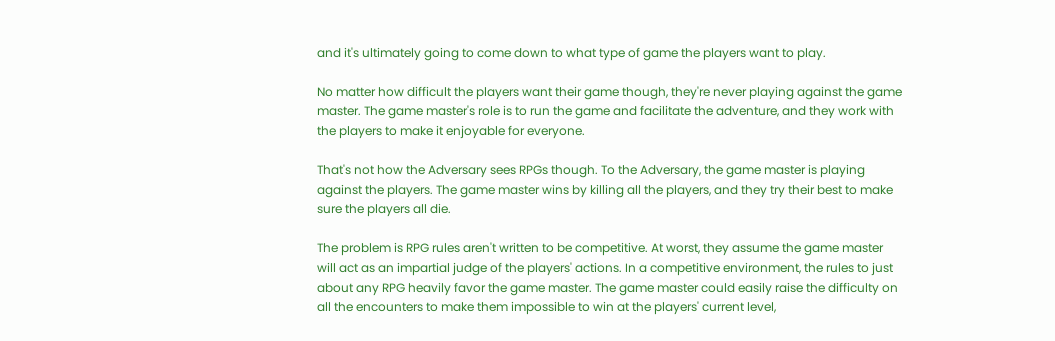and it's ultimately going to come down to what type of game the players want to play.

No matter how difficult the players want their game though, they're never playing against the game master. The game master's role is to run the game and facilitate the adventure, and they work with the players to make it enjoyable for everyone.

That's not how the Adversary sees RPGs though. To the Adversary, the game master is playing against the players. The game master wins by killing all the players, and they try their best to make sure the players all die.

The problem is RPG rules aren't written to be competitive. At worst, they assume the game master will act as an impartial judge of the players' actions. In a competitive environment, the rules to just about any RPG heavily favor the game master. The game master could easily raise the difficulty on all the encounters to make them impossible to win at the players' current level,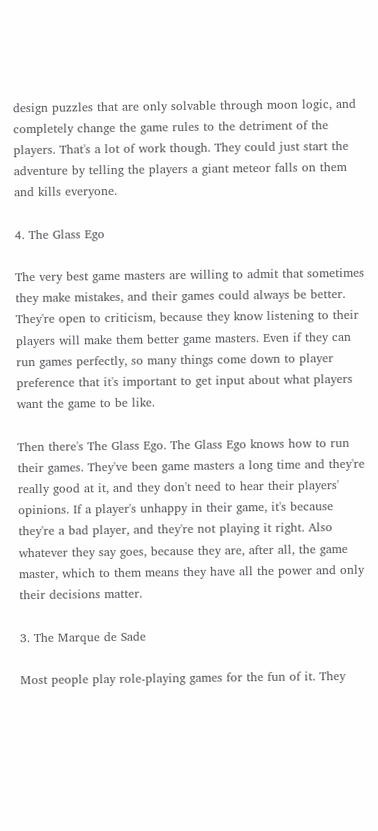design puzzles that are only solvable through moon logic, and completely change the game rules to the detriment of the players. That's a lot of work though. They could just start the adventure by telling the players a giant meteor falls on them and kills everyone.

4. The Glass Ego

The very best game masters are willing to admit that sometimes they make mistakes, and their games could always be better. They're open to criticism, because they know listening to their players will make them better game masters. Even if they can run games perfectly, so many things come down to player preference that it's important to get input about what players want the game to be like.

Then there's The Glass Ego. The Glass Ego knows how to run their games. They've been game masters a long time and they're really good at it, and they don't need to hear their players' opinions. If a player's unhappy in their game, it's because they're a bad player, and they're not playing it right. Also whatever they say goes, because they are, after all, the game master, which to them means they have all the power and only their decisions matter.

3. The Marque de Sade

Most people play role-playing games for the fun of it. They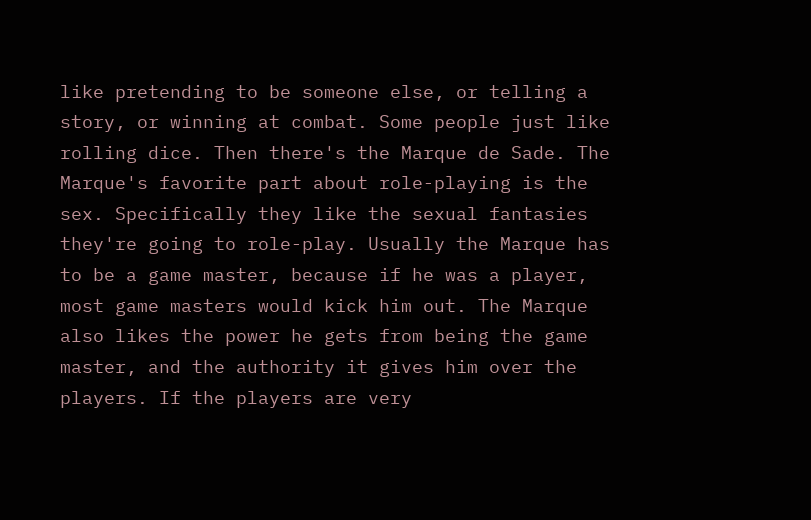like pretending to be someone else, or telling a story, or winning at combat. Some people just like rolling dice. Then there's the Marque de Sade. The Marque's favorite part about role-playing is the sex. Specifically they like the sexual fantasies they're going to role-play. Usually the Marque has to be a game master, because if he was a player, most game masters would kick him out. The Marque also likes the power he gets from being the game master, and the authority it gives him over the players. If the players are very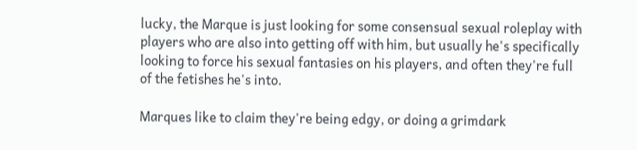lucky, the Marque is just looking for some consensual sexual roleplay with players who are also into getting off with him, but usually he's specifically looking to force his sexual fantasies on his players, and often they're full of the fetishes he's into.

Marques like to claim they're being edgy, or doing a grimdark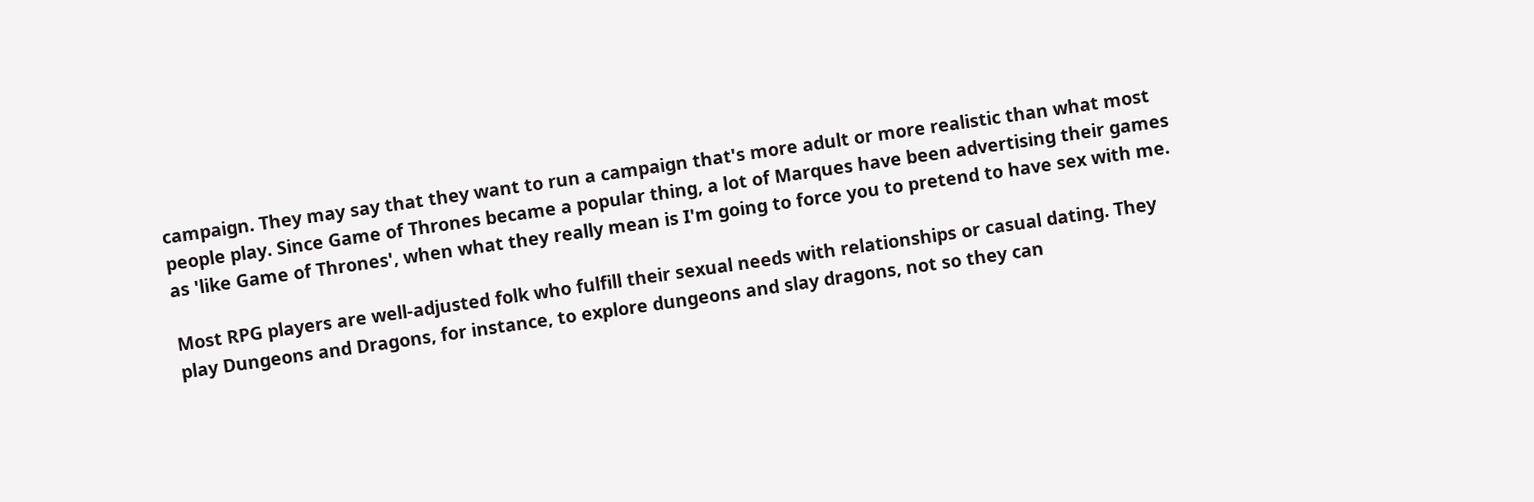campaign. They may say that they want to run a campaign that's more adult or more realistic than what most people play. Since Game of Thrones became a popular thing, a lot of Marques have been advertising their games as 'like Game of Thrones', when what they really mean is I'm going to force you to pretend to have sex with me.

Most RPG players are well-adjusted folk who fulfill their sexual needs with relationships or casual dating. They play Dungeons and Dragons, for instance, to explore dungeons and slay dragons, not so they can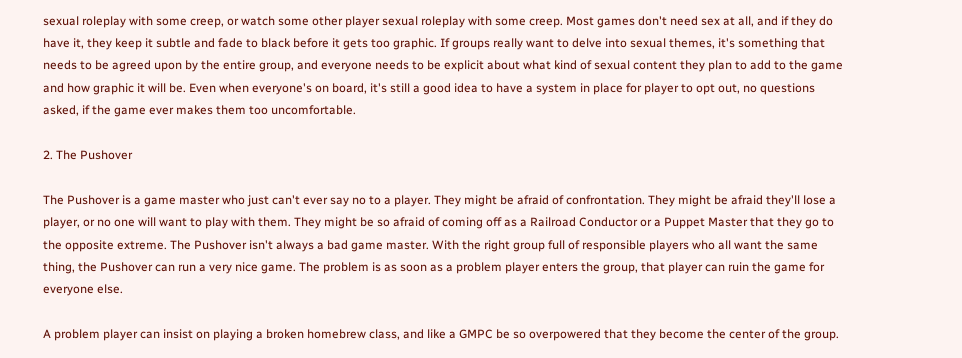sexual roleplay with some creep, or watch some other player sexual roleplay with some creep. Most games don't need sex at all, and if they do have it, they keep it subtle and fade to black before it gets too graphic. If groups really want to delve into sexual themes, it's something that needs to be agreed upon by the entire group, and everyone needs to be explicit about what kind of sexual content they plan to add to the game and how graphic it will be. Even when everyone's on board, it's still a good idea to have a system in place for player to opt out, no questions asked, if the game ever makes them too uncomfortable.

2. The Pushover

The Pushover is a game master who just can't ever say no to a player. They might be afraid of confrontation. They might be afraid they'll lose a player, or no one will want to play with them. They might be so afraid of coming off as a Railroad Conductor or a Puppet Master that they go to the opposite extreme. The Pushover isn't always a bad game master. With the right group full of responsible players who all want the same thing, the Pushover can run a very nice game. The problem is as soon as a problem player enters the group, that player can ruin the game for everyone else.

A problem player can insist on playing a broken homebrew class, and like a GMPC be so overpowered that they become the center of the group.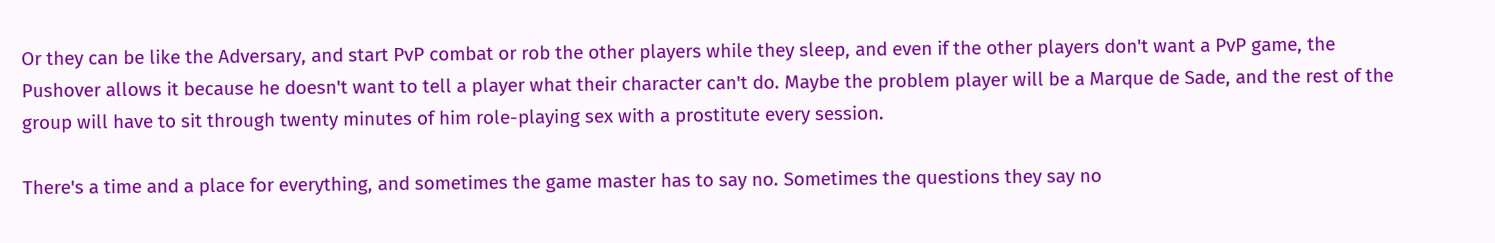Or they can be like the Adversary, and start PvP combat or rob the other players while they sleep, and even if the other players don't want a PvP game, the Pushover allows it because he doesn't want to tell a player what their character can't do. Maybe the problem player will be a Marque de Sade, and the rest of the group will have to sit through twenty minutes of him role-playing sex with a prostitute every session.

There's a time and a place for everything, and sometimes the game master has to say no. Sometimes the questions they say no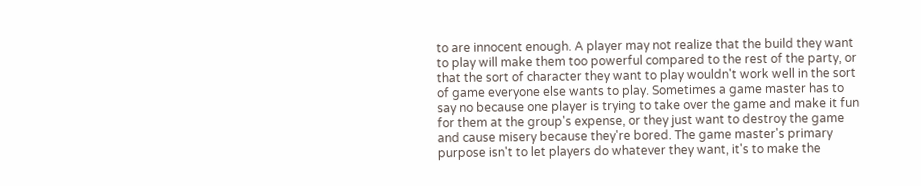to are innocent enough. A player may not realize that the build they want to play will make them too powerful compared to the rest of the party, or that the sort of character they want to play wouldn't work well in the sort of game everyone else wants to play. Sometimes a game master has to say no because one player is trying to take over the game and make it fun for them at the group's expense, or they just want to destroy the game and cause misery because they're bored. The game master's primary purpose isn't to let players do whatever they want, it's to make the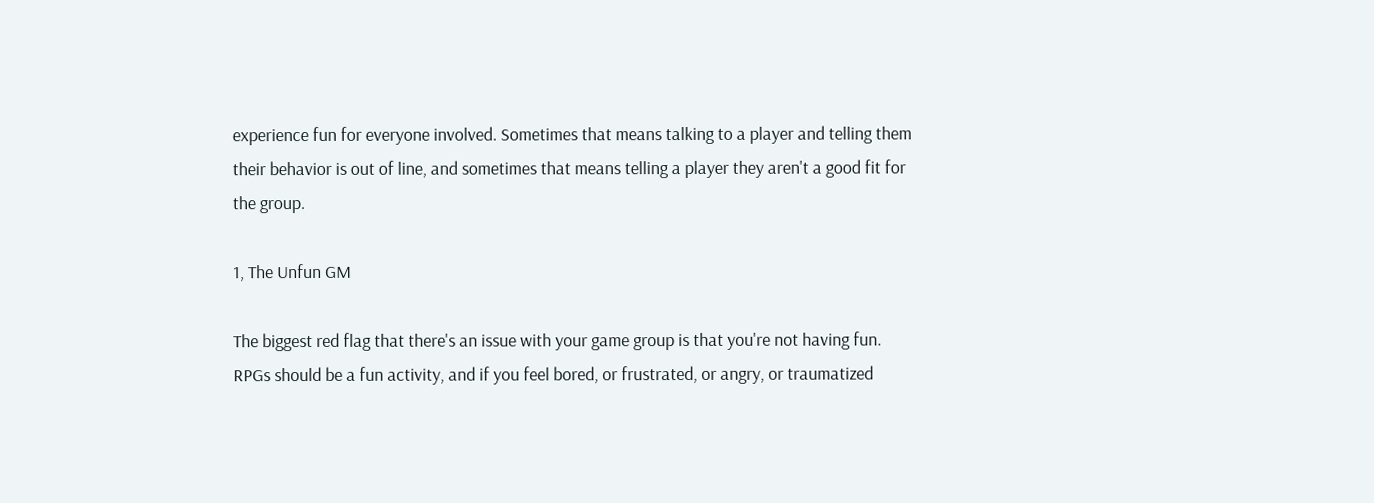experience fun for everyone involved. Sometimes that means talking to a player and telling them their behavior is out of line, and sometimes that means telling a player they aren't a good fit for the group.

1, The Unfun GM

The biggest red flag that there's an issue with your game group is that you're not having fun. RPGs should be a fun activity, and if you feel bored, or frustrated, or angry, or traumatized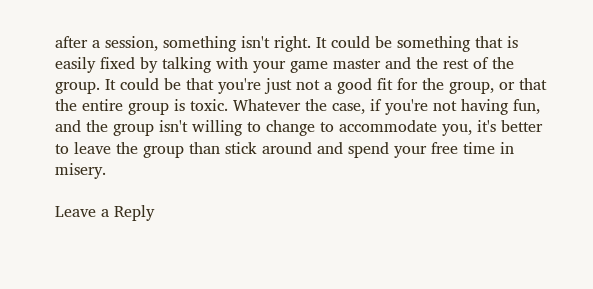after a session, something isn't right. It could be something that is easily fixed by talking with your game master and the rest of the group. It could be that you're just not a good fit for the group, or that the entire group is toxic. Whatever the case, if you're not having fun, and the group isn't willing to change to accommodate you, it's better to leave the group than stick around and spend your free time in misery.

Leave a Reply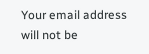Your email address will not be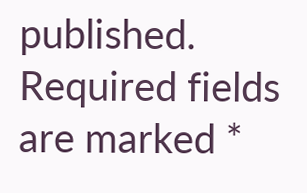published. Required fields are marked *